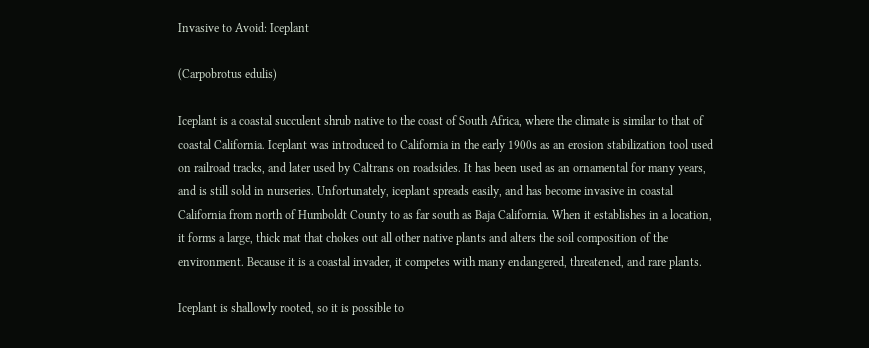Invasive to Avoid: Iceplant

(Carpobrotus edulis)

Iceplant is a coastal succulent shrub native to the coast of South Africa, where the climate is similar to that of coastal California. Iceplant was introduced to California in the early 1900s as an erosion stabilization tool used on railroad tracks, and later used by Caltrans on roadsides. It has been used as an ornamental for many years, and is still sold in nurseries. Unfortunately, iceplant spreads easily, and has become invasive in coastal California from north of Humboldt County to as far south as Baja California. When it establishes in a location, it forms a large, thick mat that chokes out all other native plants and alters the soil composition of the environment. Because it is a coastal invader, it competes with many endangered, threatened, and rare plants.

Iceplant is shallowly rooted, so it is possible to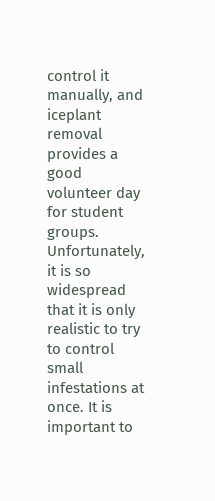control it manually, and iceplant removal provides a good volunteer day for student groups. Unfortunately, it is so widespread that it is only realistic to try to control small infestations at once. It is important to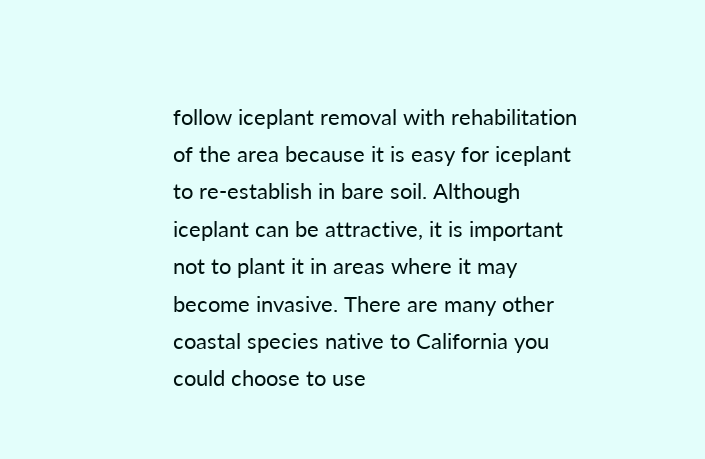follow iceplant removal with rehabilitation of the area because it is easy for iceplant to re-establish in bare soil. Although iceplant can be attractive, it is important not to plant it in areas where it may become invasive. There are many other coastal species native to California you could choose to use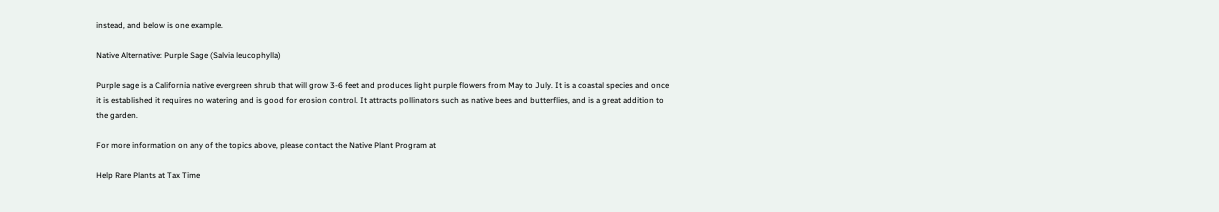instead, and below is one example.

Native Alternative: Purple Sage (Salvia leucophylla)

Purple sage is a California native evergreen shrub that will grow 3-6 feet and produces light purple flowers from May to July. It is a coastal species and once it is established it requires no watering and is good for erosion control. It attracts pollinators such as native bees and butterflies, and is a great addition to the garden.

For more information on any of the topics above, please contact the Native Plant Program at

Help Rare Plants at Tax Time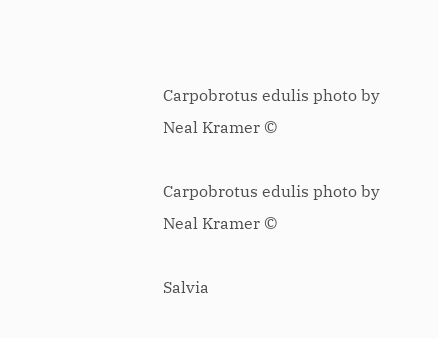Carpobrotus edulis photo by Neal Kramer ©

Carpobrotus edulis photo by Neal Kramer ©

Salvia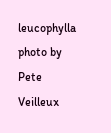leucophylla photo by Pete Veilleux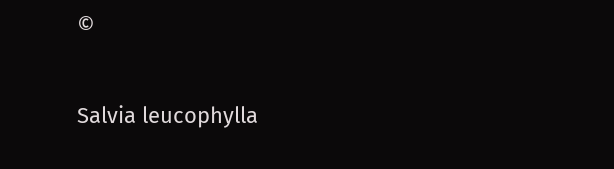©

Salvia leucophylla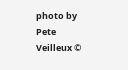photo by Pete Veilleux ©